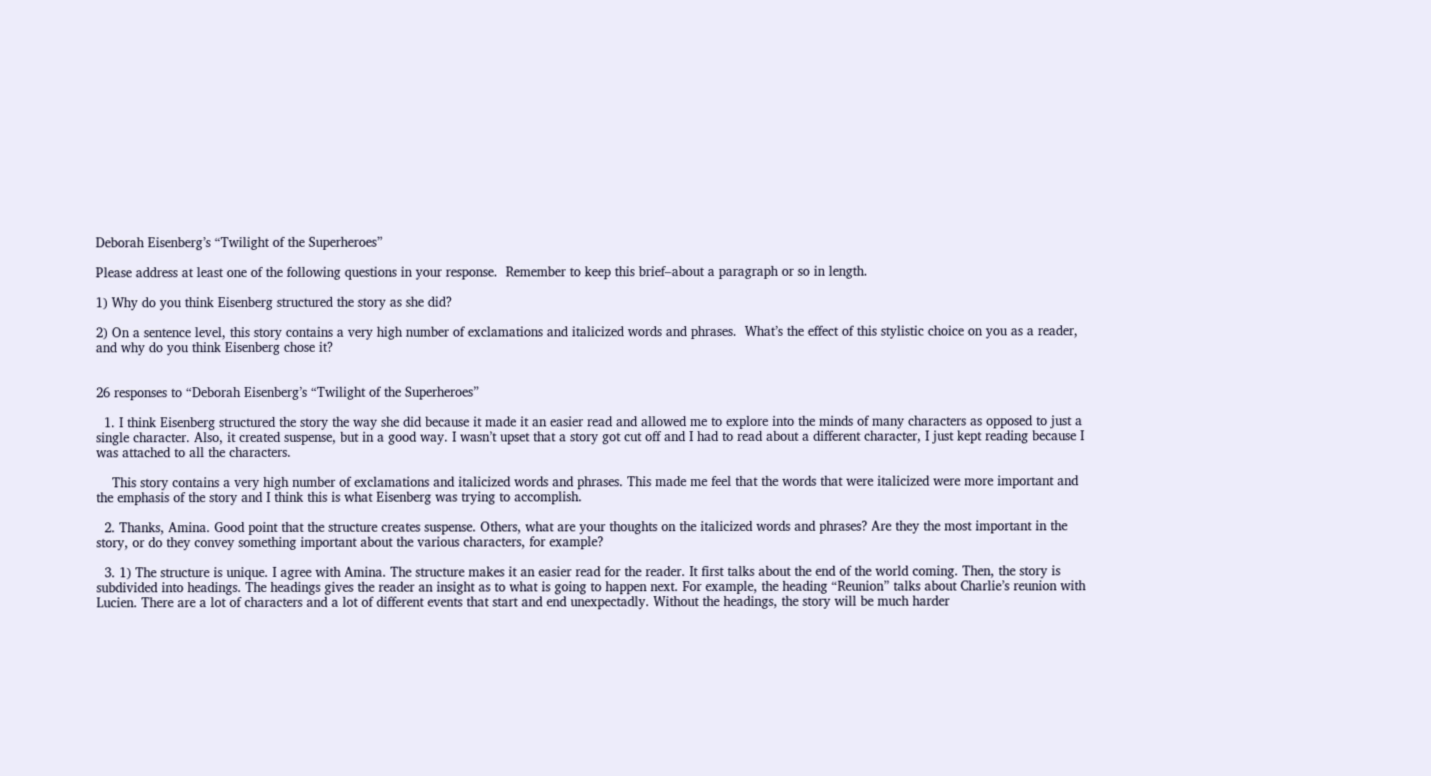Deborah Eisenberg’s “Twilight of the Superheroes”

Please address at least one of the following questions in your response.  Remember to keep this brief–about a paragraph or so in length.

1) Why do you think Eisenberg structured the story as she did?

2) On a sentence level, this story contains a very high number of exclamations and italicized words and phrases.  What’s the effect of this stylistic choice on you as a reader, and why do you think Eisenberg chose it?


26 responses to “Deborah Eisenberg’s “Twilight of the Superheroes”

  1. I think Eisenberg structured the story the way she did because it made it an easier read and allowed me to explore into the minds of many characters as opposed to just a single character. Also, it created suspense, but in a good way. I wasn’t upset that a story got cut off and I had to read about a different character, I just kept reading because I was attached to all the characters.

    This story contains a very high number of exclamations and italicized words and phrases. This made me feel that the words that were italicized were more important and the emphasis of the story and I think this is what Eisenberg was trying to accomplish.

  2. Thanks, Amina. Good point that the structure creates suspense. Others, what are your thoughts on the italicized words and phrases? Are they the most important in the story, or do they convey something important about the various characters, for example?

  3. 1) The structure is unique. I agree with Amina. The structure makes it an easier read for the reader. It first talks about the end of the world coming. Then, the story is subdivided into headings. The headings gives the reader an insight as to what is going to happen next. For example, the heading “Reunion” talks about Charlie’s reunion with Lucien. There are a lot of characters and a lot of different events that start and end unexpectadly. Without the headings, the story will be much harder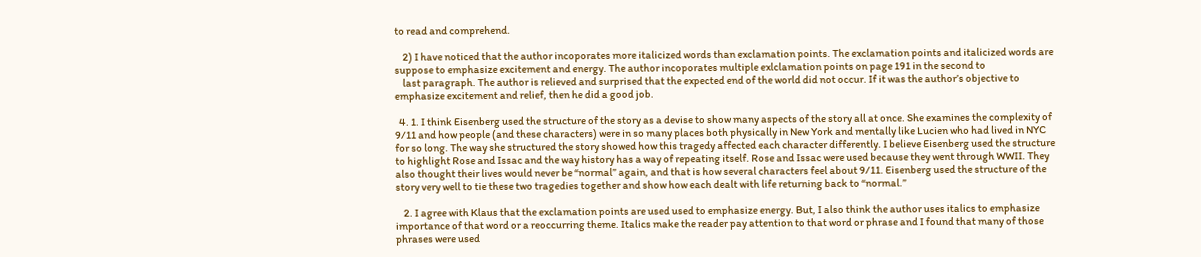to read and comprehend.

    2) I have noticed that the author incoporates more italicized words than exclamation points. The exclamation points and italicized words are suppose to emphasize excitement and energy. The author incoporates multiple exlclamation points on page 191 in the second to
    last paragraph. The author is relieved and surprised that the expected end of the world did not occur. If it was the author’s objective to emphasize excitement and relief, then he did a good job.

  4. 1. I think Eisenberg used the structure of the story as a devise to show many aspects of the story all at once. She examines the complexity of 9/11 and how people (and these characters) were in so many places both physically in New York and mentally like Lucien who had lived in NYC for so long. The way she structured the story showed how this tragedy affected each character differently. I believe Eisenberg used the structure to highlight Rose and Issac and the way history has a way of repeating itself. Rose and Issac were used because they went through WWII. They also thought their lives would never be “normal” again, and that is how several characters feel about 9/11. Eisenberg used the structure of the story very well to tie these two tragedies together and show how each dealt with life returning back to “normal.”

    2. I agree with Klaus that the exclamation points are used used to emphasize energy. But, I also think the author uses italics to emphasize importance of that word or a reoccurring theme. Italics make the reader pay attention to that word or phrase and I found that many of those phrases were used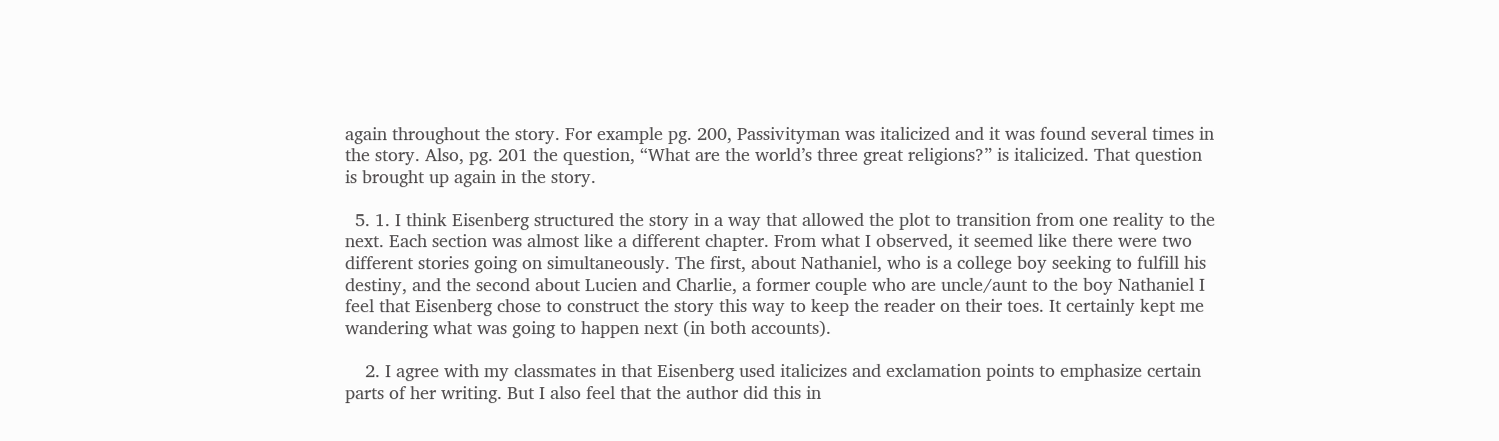again throughout the story. For example pg. 200, Passivityman was italicized and it was found several times in the story. Also, pg. 201 the question, “What are the world’s three great religions?” is italicized. That question is brought up again in the story.

  5. 1. I think Eisenberg structured the story in a way that allowed the plot to transition from one reality to the next. Each section was almost like a different chapter. From what I observed, it seemed like there were two different stories going on simultaneously. The first, about Nathaniel, who is a college boy seeking to fulfill his destiny, and the second about Lucien and Charlie, a former couple who are uncle/aunt to the boy Nathaniel I feel that Eisenberg chose to construct the story this way to keep the reader on their toes. It certainly kept me wandering what was going to happen next (in both accounts).

    2. I agree with my classmates in that Eisenberg used italicizes and exclamation points to emphasize certain parts of her writing. But I also feel that the author did this in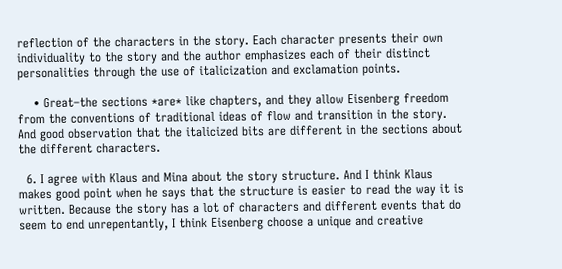reflection of the characters in the story. Each character presents their own individuality to the story and the author emphasizes each of their distinct personalities through the use of italicization and exclamation points.

    • Great–the sections *are* like chapters, and they allow Eisenberg freedom from the conventions of traditional ideas of flow and transition in the story. And good observation that the italicized bits are different in the sections about the different characters.

  6. I agree with Klaus and Mina about the story structure. And I think Klaus makes good point when he says that the structure is easier to read the way it is written. Because the story has a lot of characters and different events that do seem to end unrepentantly, I think Eisenberg choose a unique and creative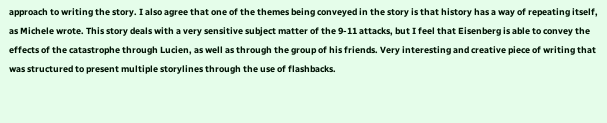approach to writing the story. I also agree that one of the themes being conveyed in the story is that history has a way of repeating itself, as Michele wrote. This story deals with a very sensitive subject matter of the 9-11 attacks, but I feel that Eisenberg is able to convey the effects of the catastrophe through Lucien, as well as through the group of his friends. Very interesting and creative piece of writing that was structured to present multiple storylines through the use of flashbacks.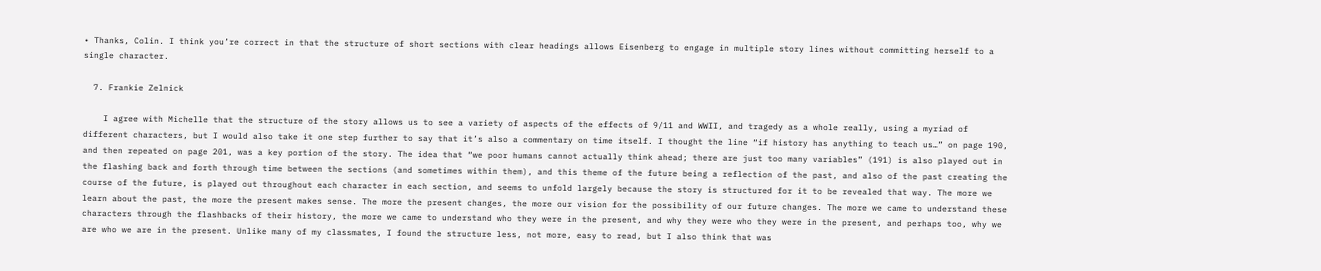• Thanks, Colin. I think you’re correct in that the structure of short sections with clear headings allows Eisenberg to engage in multiple story lines without committing herself to a single character.

  7. Frankie Zelnick

    I agree with Michelle that the structure of the story allows us to see a variety of aspects of the effects of 9/11 and WWII, and tragedy as a whole really, using a myriad of different characters, but I would also take it one step further to say that it’s also a commentary on time itself. I thought the line “if history has anything to teach us…” on page 190, and then repeated on page 201, was a key portion of the story. The idea that “we poor humans cannot actually think ahead; there are just too many variables” (191) is also played out in the flashing back and forth through time between the sections (and sometimes within them), and this theme of the future being a reflection of the past, and also of the past creating the course of the future, is played out throughout each character in each section, and seems to unfold largely because the story is structured for it to be revealed that way. The more we learn about the past, the more the present makes sense. The more the present changes, the more our vision for the possibility of our future changes. The more we came to understand these characters through the flashbacks of their history, the more we came to understand who they were in the present, and why they were who they were in the present, and perhaps too, why we are who we are in the present. Unlike many of my classmates, I found the structure less, not more, easy to read, but I also think that was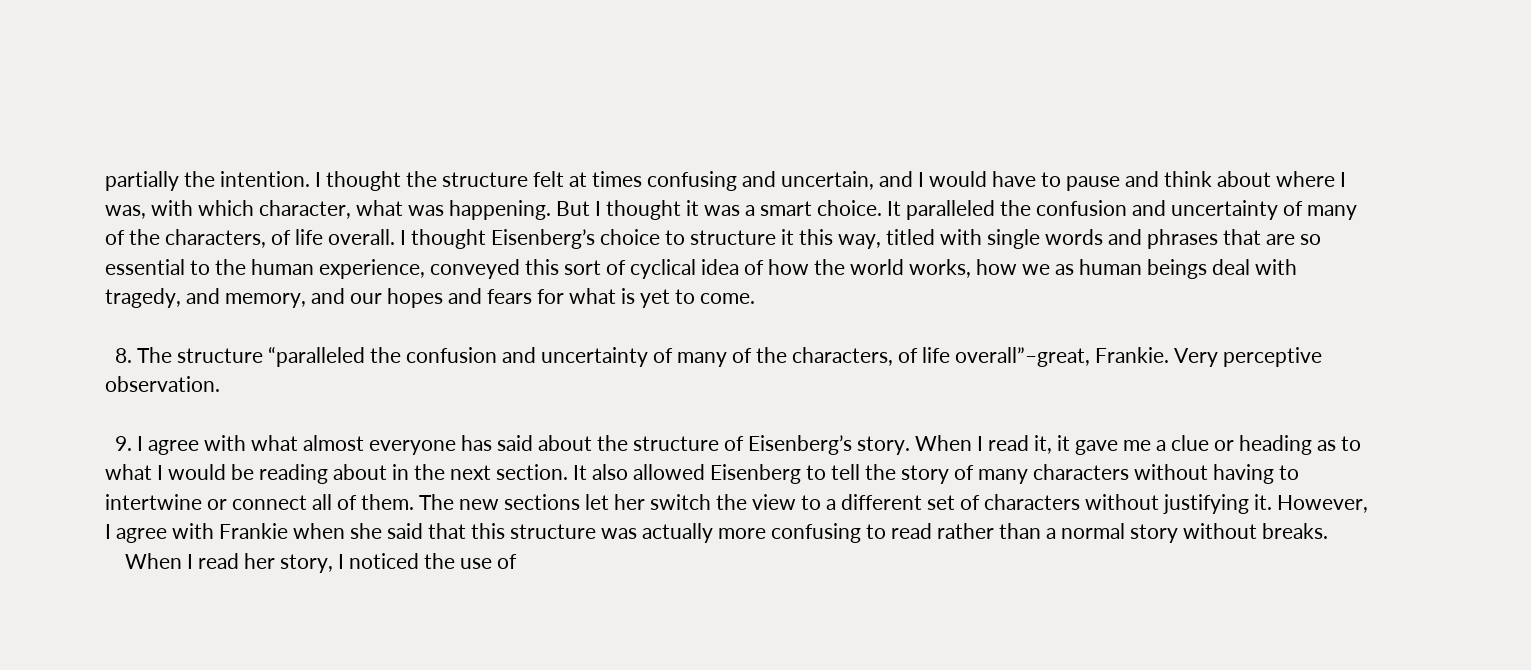partially the intention. I thought the structure felt at times confusing and uncertain, and I would have to pause and think about where I was, with which character, what was happening. But I thought it was a smart choice. It paralleled the confusion and uncertainty of many of the characters, of life overall. I thought Eisenberg’s choice to structure it this way, titled with single words and phrases that are so essential to the human experience, conveyed this sort of cyclical idea of how the world works, how we as human beings deal with tragedy, and memory, and our hopes and fears for what is yet to come.

  8. The structure “paralleled the confusion and uncertainty of many of the characters, of life overall”–great, Frankie. Very perceptive observation.

  9. I agree with what almost everyone has said about the structure of Eisenberg’s story. When I read it, it gave me a clue or heading as to what I would be reading about in the next section. It also allowed Eisenberg to tell the story of many characters without having to intertwine or connect all of them. The new sections let her switch the view to a different set of characters without justifying it. However, I agree with Frankie when she said that this structure was actually more confusing to read rather than a normal story without breaks.
    When I read her story, I noticed the use of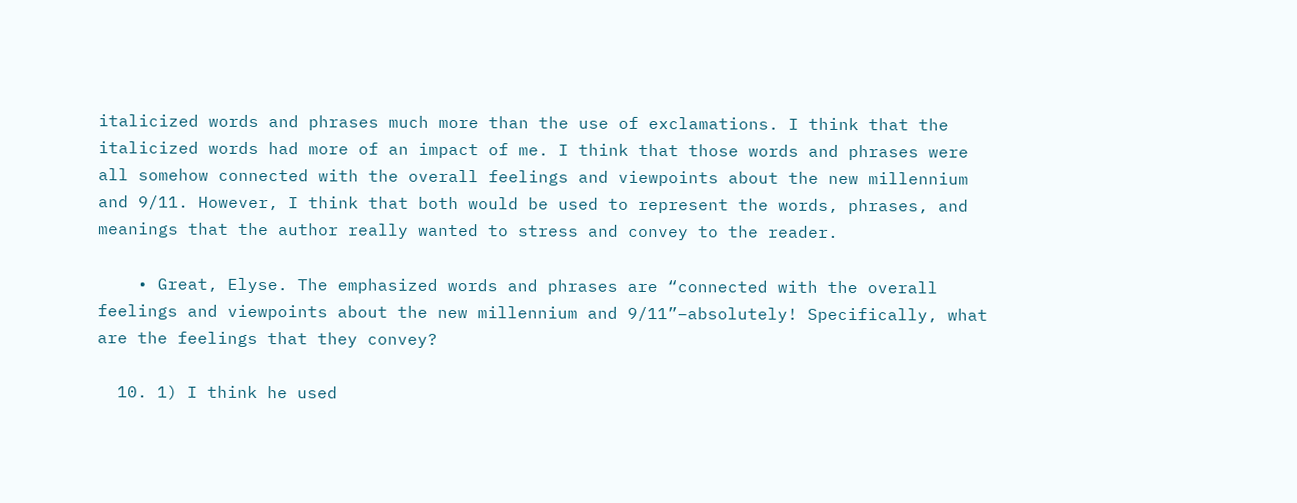italicized words and phrases much more than the use of exclamations. I think that the italicized words had more of an impact of me. I think that those words and phrases were all somehow connected with the overall feelings and viewpoints about the new millennium and 9/11. However, I think that both would be used to represent the words, phrases, and meanings that the author really wanted to stress and convey to the reader.

    • Great, Elyse. The emphasized words and phrases are “connected with the overall feelings and viewpoints about the new millennium and 9/11”–absolutely! Specifically, what are the feelings that they convey?

  10. 1) I think he used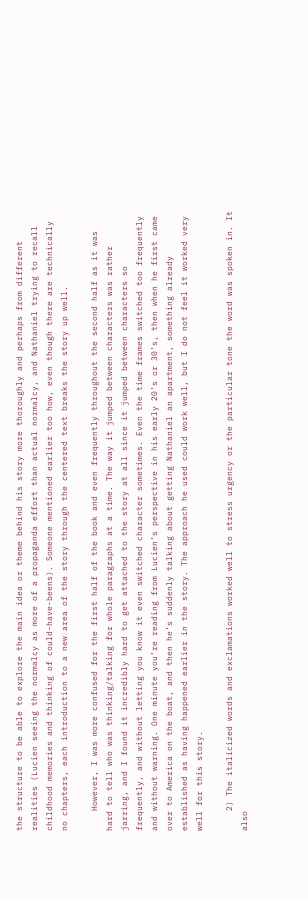the structure to be able to explore the main idea or theme behind his story more thoroughly and perhaps from different realities (Lucien seeing the normalcy as more of a propaganda effort than actual normalcy, and Nathaniel trying to recall childhood memories and thinking of could-have-beens). Someone mentioned earlier too how, even though there are technically no chapters, each introduction to a new area of the story through the centered text breaks the story up well.

    However, I was more confused for the first half of the book and even frequently throughout the second half as it was hard to tell who was thinking/talking for whole paragraphs at a time. The way it jumped between characters was rather jarring, and I found it incredibly hard to get attached to the story at all since it jumped between characters so frequently, and without letting you know it even switched character sometimes. Even the time frames switched too frequently and without warning. One minute you’re reading from Lucien’s perspective in his early 20’s or 30’s, then when he first came over to America on the boat, and then he’s suddenly talking about getting Nathaniel an apartment, something already established as having happened earlier in the story. The approach he used could work well, but I do not feel it worked very well for this story.

    2) The italicized words and exclamations worked well to stress urgency or the particular tone the word was spoken in. It also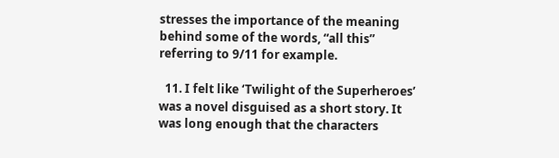stresses the importance of the meaning behind some of the words, “all this” referring to 9/11 for example.

  11. I felt like ‘Twilight of the Superheroes’ was a novel disguised as a short story. It was long enough that the characters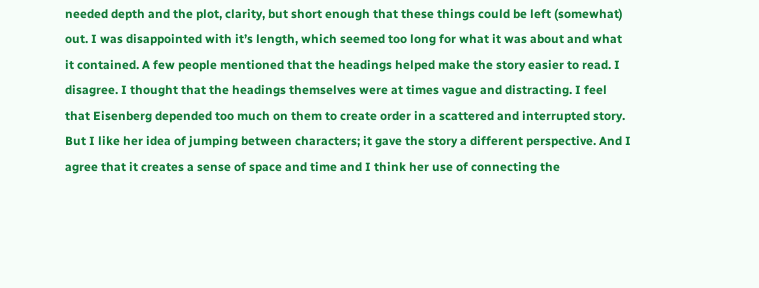needed depth and the plot, clarity, but short enough that these things could be left (somewhat) out. I was disappointed with it’s length, which seemed too long for what it was about and what it contained. A few people mentioned that the headings helped make the story easier to read. I disagree. I thought that the headings themselves were at times vague and distracting. I feel that Eisenberg depended too much on them to create order in a scattered and interrupted story. But I like her idea of jumping between characters; it gave the story a different perspective. And I agree that it creates a sense of space and time and I think her use of connecting the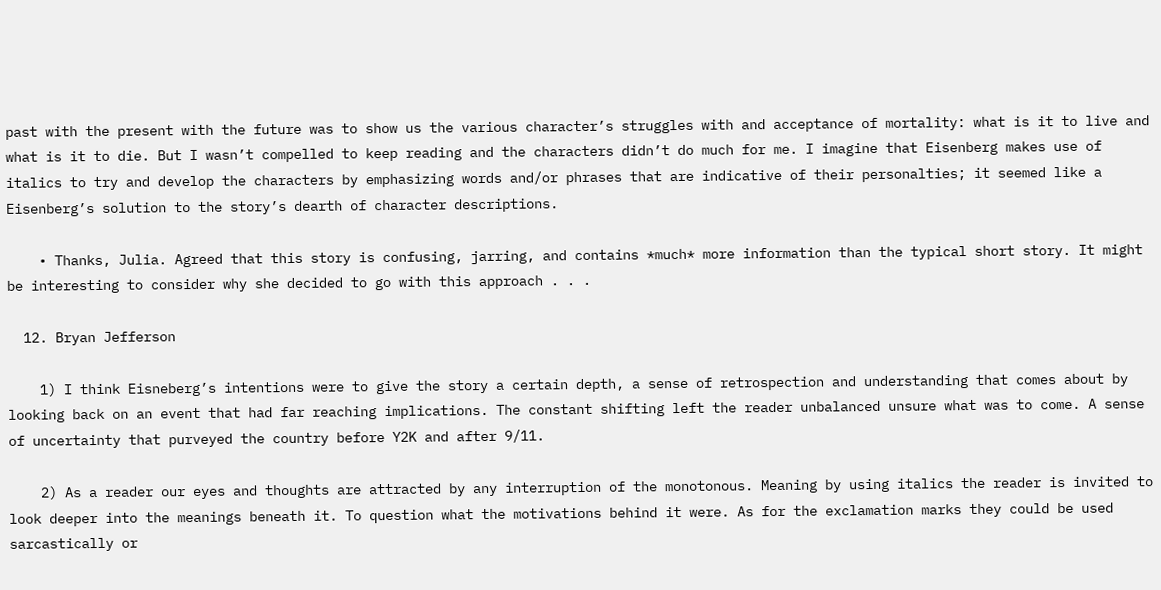past with the present with the future was to show us the various character’s struggles with and acceptance of mortality: what is it to live and what is it to die. But I wasn’t compelled to keep reading and the characters didn’t do much for me. I imagine that Eisenberg makes use of italics to try and develop the characters by emphasizing words and/or phrases that are indicative of their personalties; it seemed like a Eisenberg’s solution to the story’s dearth of character descriptions.

    • Thanks, Julia. Agreed that this story is confusing, jarring, and contains *much* more information than the typical short story. It might be interesting to consider why she decided to go with this approach . . .

  12. Bryan Jefferson

    1) I think Eisneberg’s intentions were to give the story a certain depth, a sense of retrospection and understanding that comes about by looking back on an event that had far reaching implications. The constant shifting left the reader unbalanced unsure what was to come. A sense of uncertainty that purveyed the country before Y2K and after 9/11.

    2) As a reader our eyes and thoughts are attracted by any interruption of the monotonous. Meaning by using italics the reader is invited to look deeper into the meanings beneath it. To question what the motivations behind it were. As for the exclamation marks they could be used sarcastically or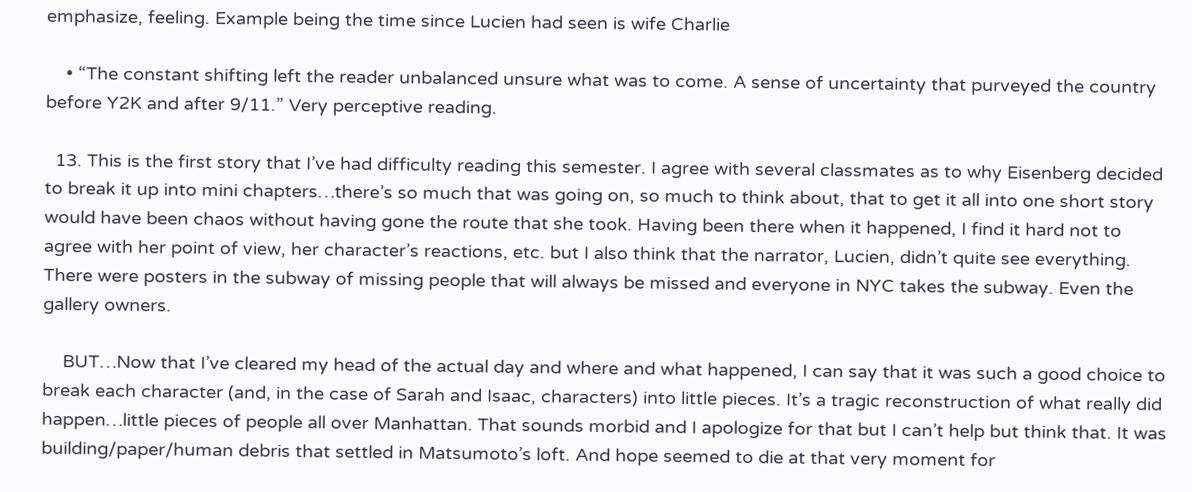emphasize, feeling. Example being the time since Lucien had seen is wife Charlie

    • “The constant shifting left the reader unbalanced unsure what was to come. A sense of uncertainty that purveyed the country before Y2K and after 9/11.” Very perceptive reading.

  13. This is the first story that I’ve had difficulty reading this semester. I agree with several classmates as to why Eisenberg decided to break it up into mini chapters…there’s so much that was going on, so much to think about, that to get it all into one short story would have been chaos without having gone the route that she took. Having been there when it happened, I find it hard not to agree with her point of view, her character’s reactions, etc. but I also think that the narrator, Lucien, didn’t quite see everything. There were posters in the subway of missing people that will always be missed and everyone in NYC takes the subway. Even the gallery owners.

    BUT…Now that I’ve cleared my head of the actual day and where and what happened, I can say that it was such a good choice to break each character (and, in the case of Sarah and Isaac, characters) into little pieces. It’s a tragic reconstruction of what really did happen…little pieces of people all over Manhattan. That sounds morbid and I apologize for that but I can’t help but think that. It was building/paper/human debris that settled in Matsumoto’s loft. And hope seemed to die at that very moment for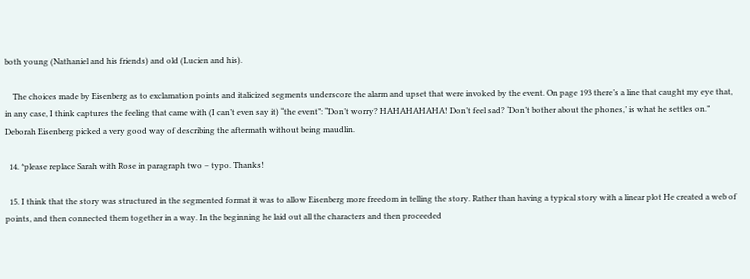both young (Nathaniel and his friends) and old (Lucien and his).

    The choices made by Eisenberg as to exclamation points and italicized segments underscore the alarm and upset that were invoked by the event. On page 193 there’s a line that caught my eye that, in any case, I think captures the feeling that came with (I can’t even say it) “the event”: “Don’t worry? HAHAHAHAHA! Don’t feel sad? ‘Don’t bother about the phones,’ is what he settles on.” Deborah Eisenberg picked a very good way of describing the aftermath without being maudlin.

  14. *please replace Sarah with Rose in paragraph two – typo. Thanks!

  15. I think that the story was structured in the segmented format it was to allow Eisenberg more freedom in telling the story. Rather than having a typical story with a linear plot He created a web of points, and then connected them together in a way. In the beginning he laid out all the characters and then proceeded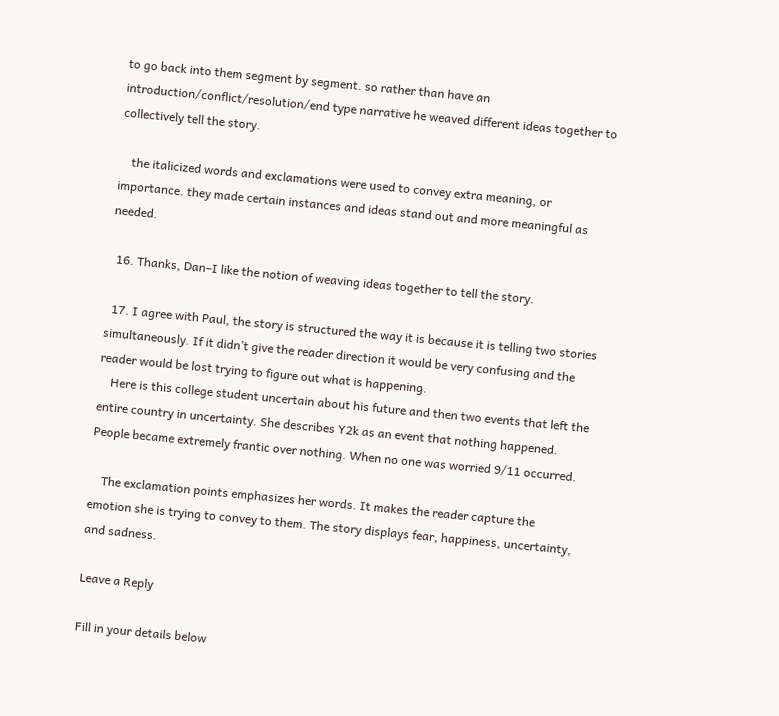to go back into them segment by segment. so rather than have an introduction/conflict/resolution/end type narrative he weaved different ideas together to collectively tell the story.

    the italicized words and exclamations were used to convey extra meaning, or importance. they made certain instances and ideas stand out and more meaningful as needed.

  16. Thanks, Dan–I like the notion of weaving ideas together to tell the story.

  17. I agree with Paul, the story is structured the way it is because it is telling two stories simultaneously. If it didn’t give the reader direction it would be very confusing and the reader would be lost trying to figure out what is happening.
    Here is this college student uncertain about his future and then two events that left the entire country in uncertainty. She describes Y2k as an event that nothing happened. People became extremely frantic over nothing. When no one was worried 9/11 occurred.

    The exclamation points emphasizes her words. It makes the reader capture the emotion she is trying to convey to them. The story displays fear, happiness, uncertainty, and sadness.

Leave a Reply

Fill in your details below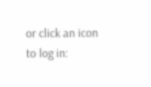or click an icon to log in: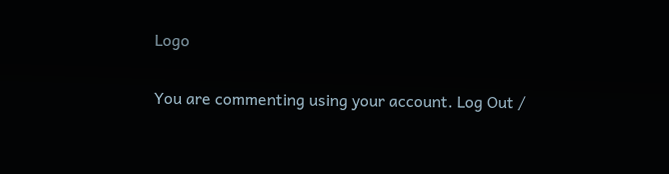Logo

You are commenting using your account. Log Out /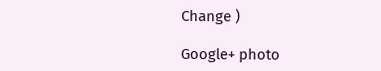Change )

Google+ photo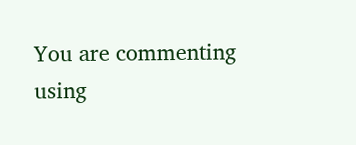You are commenting using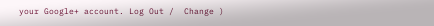your Google+ account. Log Out /  Change )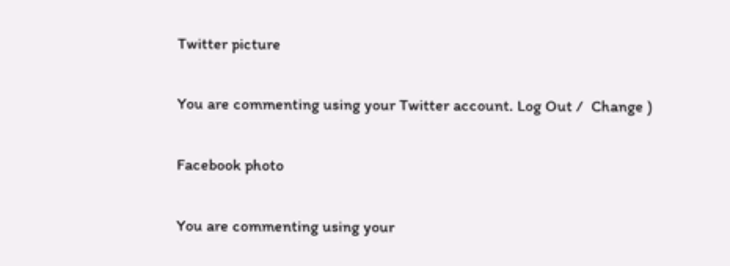Twitter picture

You are commenting using your Twitter account. Log Out /  Change )

Facebook photo

You are commenting using your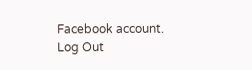Facebook account. Log Out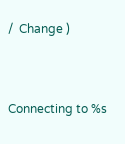/  Change )


Connecting to %s